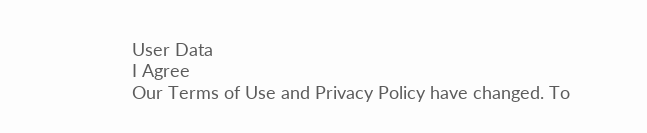User Data
I Agree
Our Terms of Use and Privacy Policy have changed. To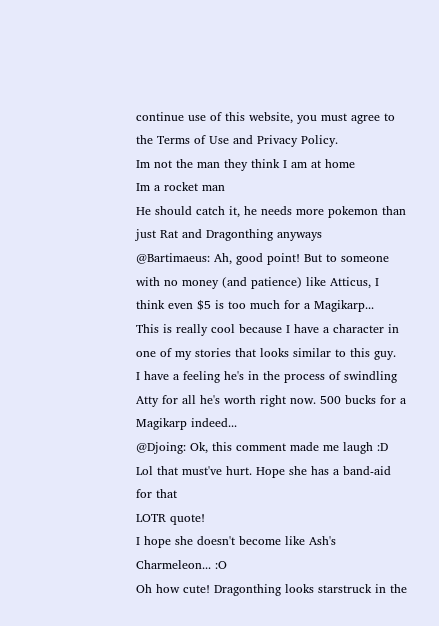continue use of this website, you must agree to the Terms of Use and Privacy Policy.
Im not the man they think I am at home
Im a rocket man
He should catch it, he needs more pokemon than just Rat and Dragonthing anyways
@Bartimaeus: Ah, good point! But to someone with no money (and patience) like Atticus, I think even $5 is too much for a Magikarp...
This is really cool because I have a character in one of my stories that looks similar to this guy.
I have a feeling he's in the process of swindling Atty for all he's worth right now. 500 bucks for a Magikarp indeed...
@Djoing: Ok, this comment made me laugh :D
Lol that must've hurt. Hope she has a band-aid for that
LOTR quote!
I hope she doesn't become like Ash's Charmeleon... :O
Oh how cute! Dragonthing looks starstruck in the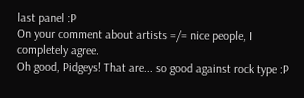last panel :P
On your comment about artists =/= nice people, I completely agree.
Oh good, Pidgeys! That are... so good against rock type :P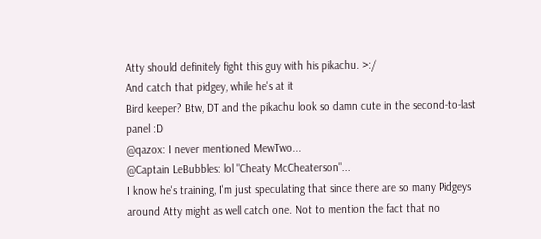Atty should definitely fight this guy with his pikachu. >:/
And catch that pidgey, while he's at it
Bird keeper? Btw, DT and the pikachu look so damn cute in the second-to-last panel :D
@qazox: I never mentioned MewTwo...
@Captain LeBubbles: lol "Cheaty McCheaterson"...
I know he's training, I'm just speculating that since there are so many Pidgeys around Atty might as well catch one. Not to mention the fact that no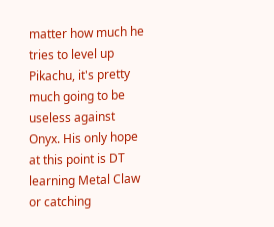matter how much he tries to level up Pikachu, it's pretty much going to be useless against Onyx. His only hope at this point is DT learning Metal Claw or catching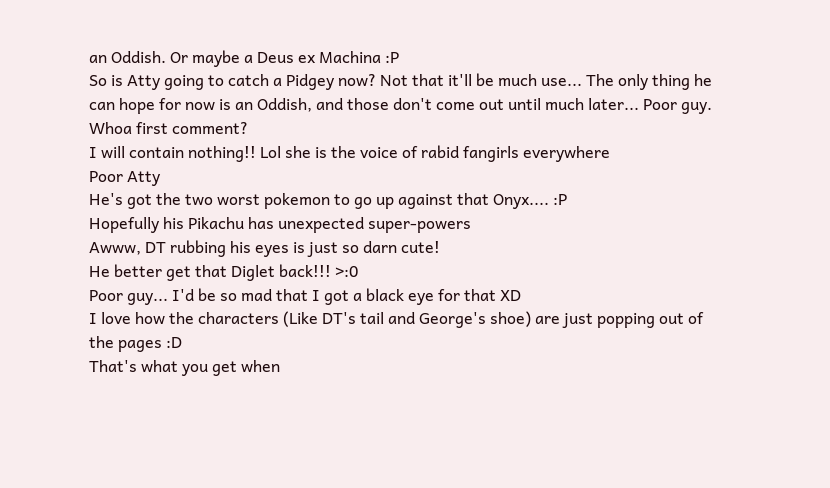an Oddish. Or maybe a Deus ex Machina :P
So is Atty going to catch a Pidgey now? Not that it'll be much use... The only thing he can hope for now is an Oddish, and those don't come out until much later... Poor guy.
Whoa first comment?
I will contain nothing!! Lol she is the voice of rabid fangirls everywhere
Poor Atty
He's got the two worst pokemon to go up against that Onyx.... :P
Hopefully his Pikachu has unexpected super-powers
Awww, DT rubbing his eyes is just so darn cute!
He better get that Diglet back!!! >:0
Poor guy... I'd be so mad that I got a black eye for that XD
I love how the characters (Like DT's tail and George's shoe) are just popping out of the pages :D
That's what you get when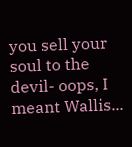you sell your soul to the devil- oops, I meant Wallis...